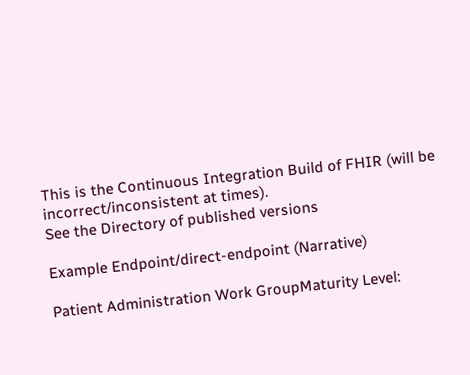This is the Continuous Integration Build of FHIR (will be incorrect/inconsistent at times).
See the Directory of published versions

Example Endpoint/direct-endpoint (Narrative)

Patient Administration Work GroupMaturity Level: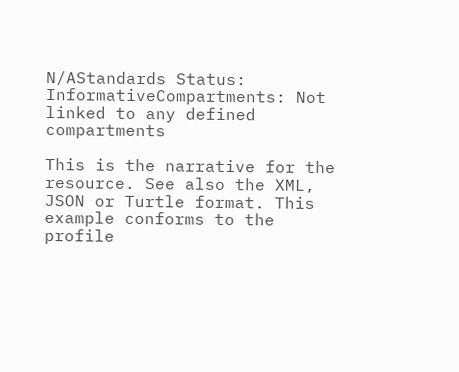N/AStandards Status: InformativeCompartments: Not linked to any defined compartments

This is the narrative for the resource. See also the XML, JSON or Turtle format. This example conforms to the profile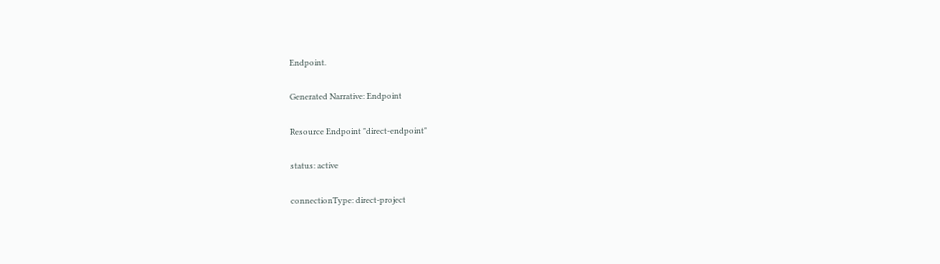Endpoint.

Generated Narrative: Endpoint

Resource Endpoint "direct-endpoint"

status: active

connectionType: direct-project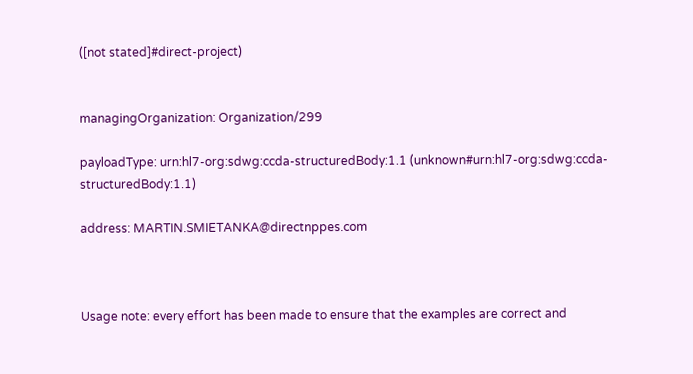([not stated]#direct-project)


managingOrganization: Organization/299

payloadType: urn:hl7-org:sdwg:ccda-structuredBody:1.1 (unknown#urn:hl7-org:sdwg:ccda-structuredBody:1.1)

address: MARTIN.SMIETANKA@directnppes.com



Usage note: every effort has been made to ensure that the examples are correct and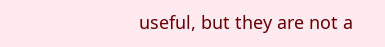useful, but they are not a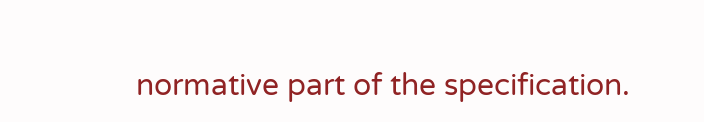normative part of the specification.